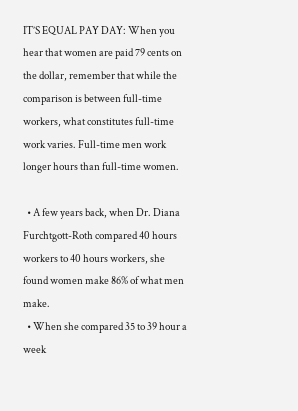IT’S EQUAL PAY DAY: When you hear that women are paid 79 cents on the dollar, remember that while the comparison is between full-time workers, what constitutes full-time work varies. Full-time men work longer hours than full-time women.

  • A few years back, when Dr. Diana Furchtgott-Roth compared 40 hours workers to 40 hours workers, she found women make 86% of what men make.
  • When she compared 35 to 39 hour a week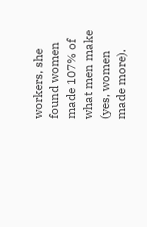workers, she found women made 107% of what men make (yes, women made more).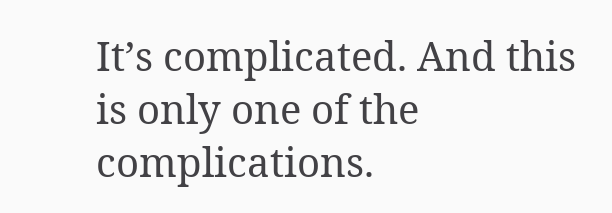It’s complicated. And this is only one of the complications.